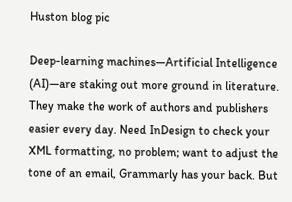Huston blog pic

Deep-learning machines—Artificial Intelligence (AI)—are staking out more ground in literature. They make the work of authors and publishers easier every day. Need InDesign to check your XML formatting, no problem; want to adjust the tone of an email, Grammarly has your back. But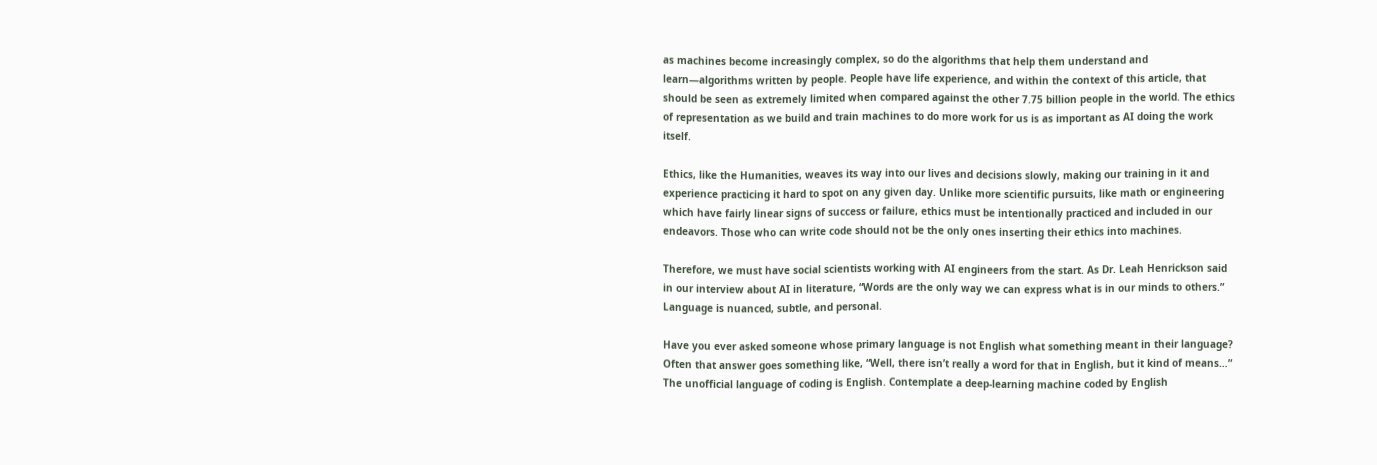as machines become increasingly complex, so do the algorithms that help them understand and learn—algorithms written by people. People have life experience, and within the context of this article, that should be seen as extremely limited when compared against the other 7.75 billion people in the world. The ethics of representation as we build and train machines to do more work for us is as important as AI doing the work itself.

Ethics, like the Humanities, weaves its way into our lives and decisions slowly, making our training in it and experience practicing it hard to spot on any given day. Unlike more scientific pursuits, like math or engineering which have fairly linear signs of success or failure, ethics must be intentionally practiced and included in our endeavors. Those who can write code should not be the only ones inserting their ethics into machines.

Therefore, we must have social scientists working with AI engineers from the start. As Dr. Leah Henrickson said in our interview about AI in literature, “Words are the only way we can express what is in our minds to others.” Language is nuanced, subtle, and personal.

Have you ever asked someone whose primary language is not English what something meant in their language? Often that answer goes something like, “Well, there isn’t really a word for that in English, but it kind of means…” The unofficial language of coding is English. Contemplate a deep-learning machine coded by English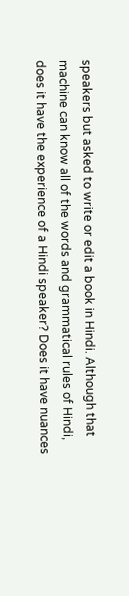speakers but asked to write or edit a book in Hindi. Although that machine can know all of the words and grammatical rules of Hindi, does it have the experience of a Hindi speaker? Does it have nuances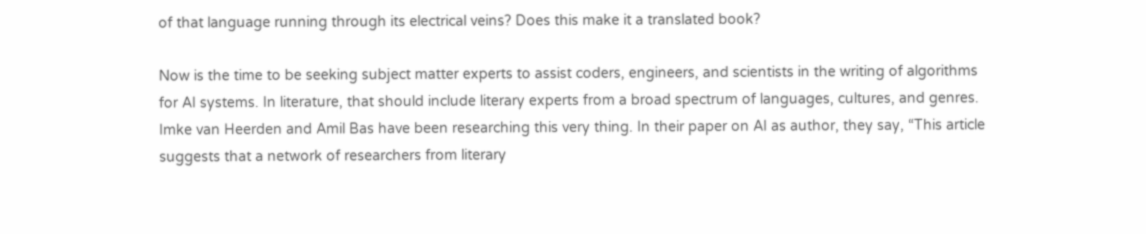of that language running through its electrical veins? Does this make it a translated book?

Now is the time to be seeking subject matter experts to assist coders, engineers, and scientists in the writing of algorithms for AI systems. In literature, that should include literary experts from a broad spectrum of languages, cultures, and genres. Imke van Heerden and Amil Bas have been researching this very thing. In their paper on AI as author, they say, “This article suggests that a network of researchers from literary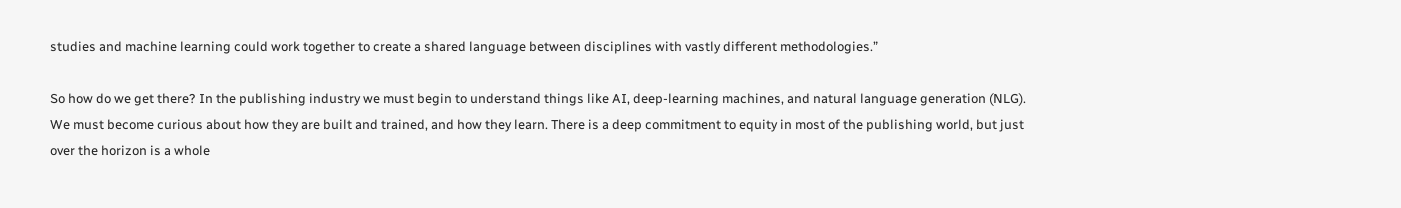studies and machine learning could work together to create a shared language between disciplines with vastly different methodologies.”

So how do we get there? In the publishing industry we must begin to understand things like AI, deep-learning machines, and natural language generation (NLG). We must become curious about how they are built and trained, and how they learn. There is a deep commitment to equity in most of the publishing world, but just over the horizon is a whole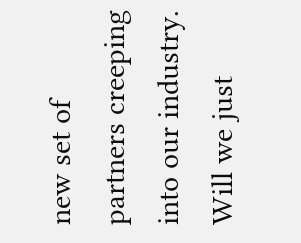new set of partners creeping into our industry. Will we just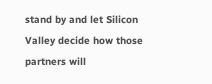stand by and let Silicon Valley decide how those partners will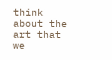think about the art that we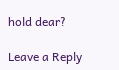hold dear?

Leave a Reply